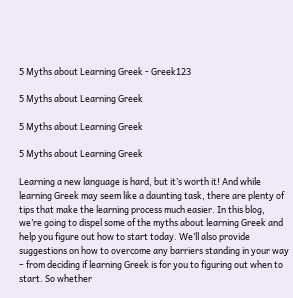5 Myths about Learning Greek - Greek123

5 Myths about Learning Greek

5 Myths about Learning Greek

5 Myths about Learning Greek

Learning a new language is hard, but it’s worth it! And while learning Greek may seem like a daunting task, there are plenty of tips that make the learning process much easier. In this blog, we’re going to dispel some of the myths about learning Greek and help you figure out how to start today. We’ll also provide suggestions on how to overcome any barriers standing in your way – from deciding if learning Greek is for you to figuring out when to start. So whether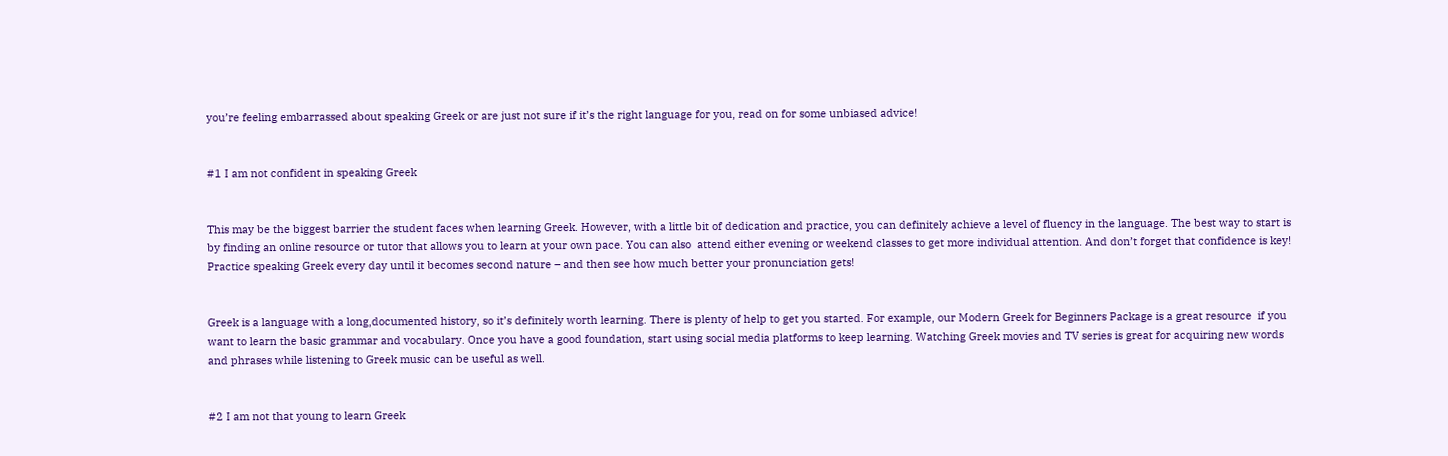you’re feeling embarrassed about speaking Greek or are just not sure if it’s the right language for you, read on for some unbiased advice!


#1 I am not confident in speaking Greek


This may be the biggest barrier the student faces when learning Greek. However, with a little bit of dedication and practice, you can definitely achieve a level of fluency in the language. The best way to start is by finding an online resource or tutor that allows you to learn at your own pace. You can also  attend either evening or weekend classes to get more individual attention. And don’t forget that confidence is key! Practice speaking Greek every day until it becomes second nature – and then see how much better your pronunciation gets!


Greek is a language with a long,documented history, so it’s definitely worth learning. There is plenty of help to get you started. For example, our Modern Greek for Beginners Package is a great resource  if you want to learn the basic grammar and vocabulary. Once you have a good foundation, start using social media platforms to keep learning. Watching Greek movies and TV series is great for acquiring new words and phrases while listening to Greek music can be useful as well.


#2 I am not that young to learn Greek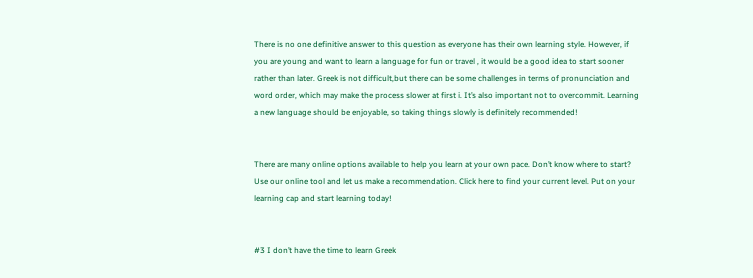There is no one definitive answer to this question as everyone has their own learning style. However, if you are young and want to learn a language for fun or travel , it would be a good idea to start sooner rather than later. Greek is not difficult,but there can be some challenges in terms of pronunciation and word order, which may make the process slower at first i. It’s also important not to overcommit. Learning a new language should be enjoyable, so taking things slowly is definitely recommended!


There are many online options available to help you learn at your own pace. Don’t know where to start? Use our online tool and let us make a recommendation. Click here to find your current level. Put on your learning cap and start learning today!


#3 I don’t have the time to learn Greek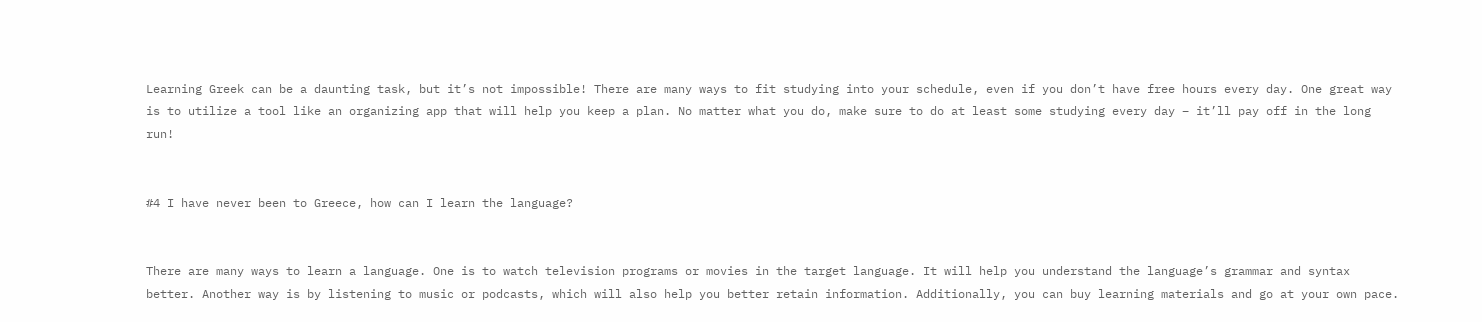Learning Greek can be a daunting task, but it’s not impossible! There are many ways to fit studying into your schedule, even if you don’t have free hours every day. One great way is to utilize a tool like an organizing app that will help you keep a plan. No matter what you do, make sure to do at least some studying every day – it’ll pay off in the long run!


#4 I have never been to Greece, how can I learn the language?


There are many ways to learn a language. One is to watch television programs or movies in the target language. It will help you understand the language’s grammar and syntax better. Another way is by listening to music or podcasts, which will also help you better retain information. Additionally, you can buy learning materials and go at your own pace.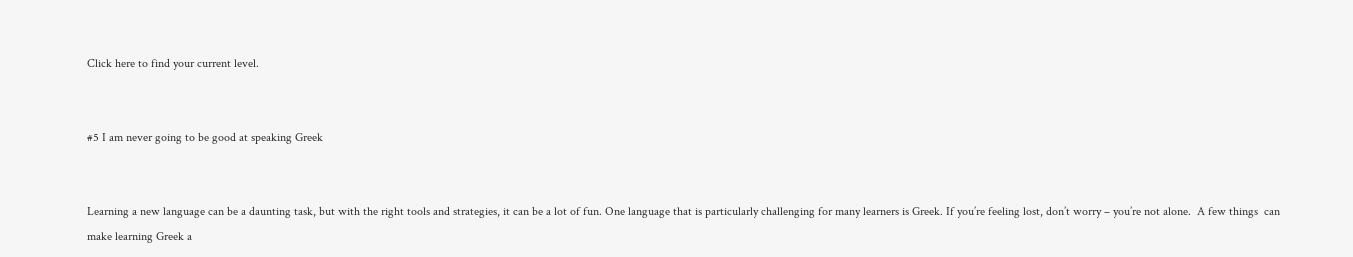Click here to find your current level.


#5 I am never going to be good at speaking Greek


Learning a new language can be a daunting task, but with the right tools and strategies, it can be a lot of fun. One language that is particularly challenging for many learners is Greek. If you’re feeling lost, don’t worry – you’re not alone.  A few things  can make learning Greek a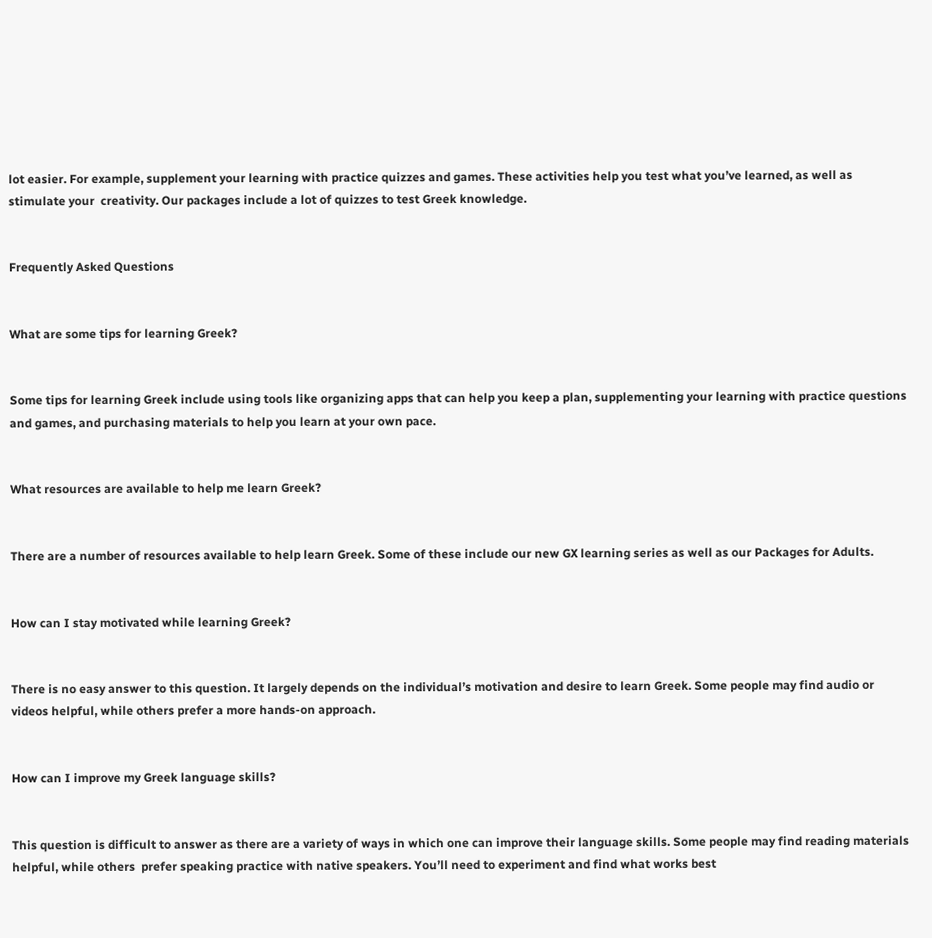lot easier. For example, supplement your learning with practice quizzes and games. These activities help you test what you’ve learned, as well as stimulate your  creativity. Our packages include a lot of quizzes to test Greek knowledge.


Frequently Asked Questions


What are some tips for learning Greek?


Some tips for learning Greek include using tools like organizing apps that can help you keep a plan, supplementing your learning with practice questions and games, and purchasing materials to help you learn at your own pace.


What resources are available to help me learn Greek?


There are a number of resources available to help learn Greek. Some of these include our new GX learning series as well as our Packages for Adults.


How can I stay motivated while learning Greek?


There is no easy answer to this question. It largely depends on the individual’s motivation and desire to learn Greek. Some people may find audio or videos helpful, while others prefer a more hands-on approach.


How can I improve my Greek language skills?


This question is difficult to answer as there are a variety of ways in which one can improve their language skills. Some people may find reading materials helpful, while others  prefer speaking practice with native speakers. You’ll need to experiment and find what works best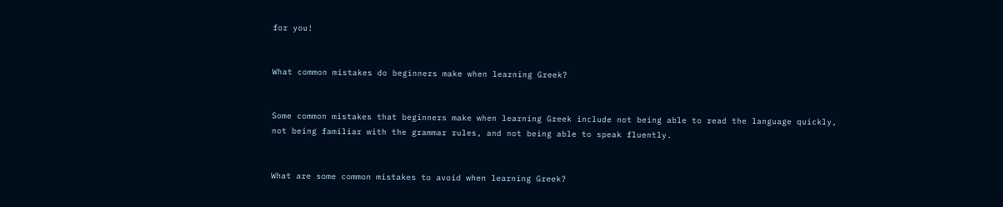for you!


What common mistakes do beginners make when learning Greek?


Some common mistakes that beginners make when learning Greek include not being able to read the language quickly, not being familiar with the grammar rules, and not being able to speak fluently.


What are some common mistakes to avoid when learning Greek?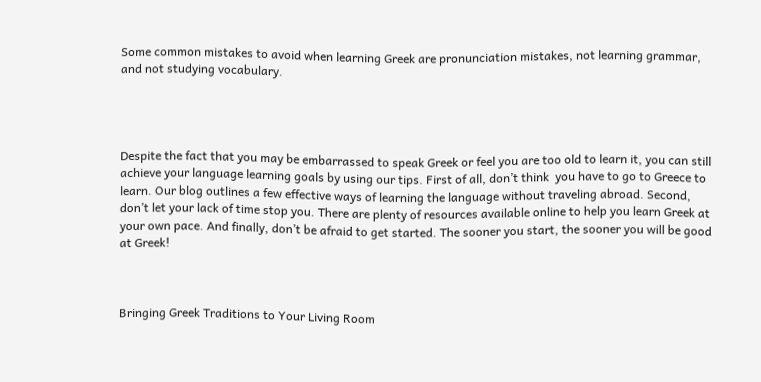Some common mistakes to avoid when learning Greek are pronunciation mistakes, not learning grammar, and not studying vocabulary.




Despite the fact that you may be embarrassed to speak Greek or feel you are too old to learn it, you can still achieve your language learning goals by using our tips. First of all, don’t think  you have to go to Greece to learn. Our blog outlines a few effective ways of learning the language without traveling abroad. Second, don’t let your lack of time stop you. There are plenty of resources available online to help you learn Greek at your own pace. And finally, don’t be afraid to get started. The sooner you start, the sooner you will be good at Greek!



Bringing Greek Traditions to Your Living Room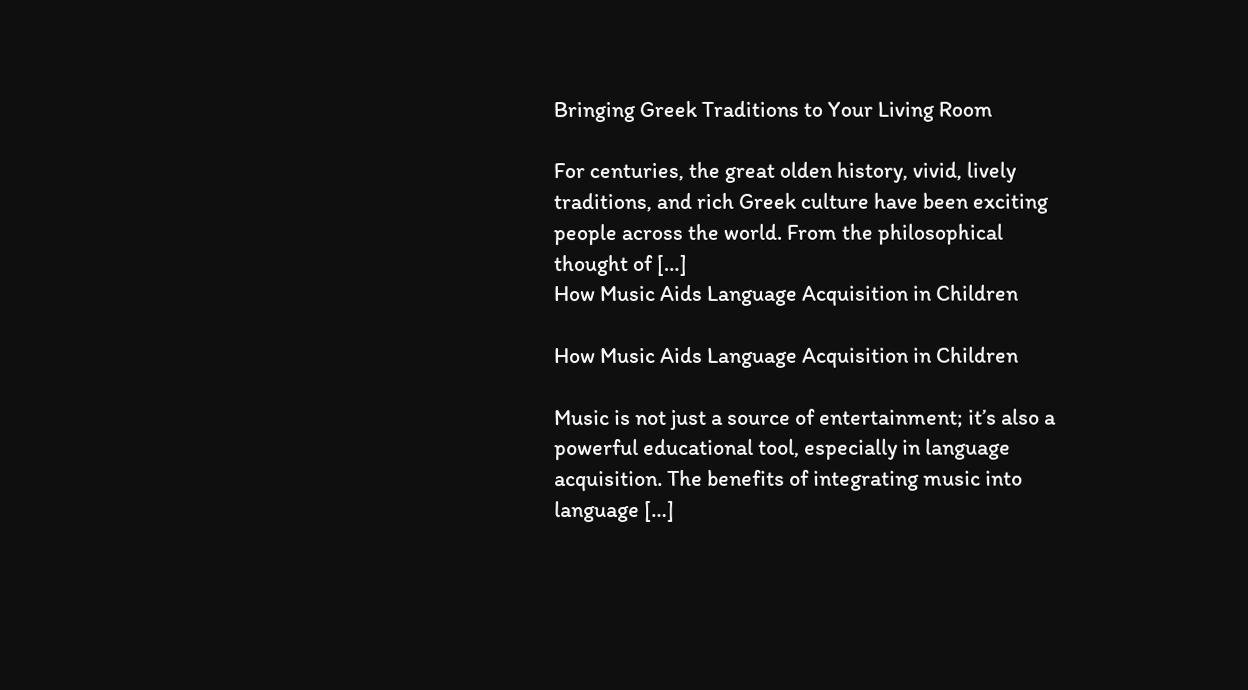Bringing Greek Traditions to Your Living Room

For centuries, the great olden history, vivid, lively traditions, and rich Greek culture have been exciting people across the world. From the philosophical thought of […]
How Music Aids Language Acquisition in Children

How Music Aids Language Acquisition in Children

Music is not just a source of entertainment; it’s also a powerful educational tool, especially in language acquisition. The benefits of integrating music into language […]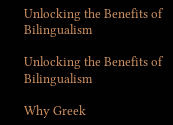Unlocking the Benefits of Bilingualism

Unlocking the Benefits of Bilingualism

Why Greek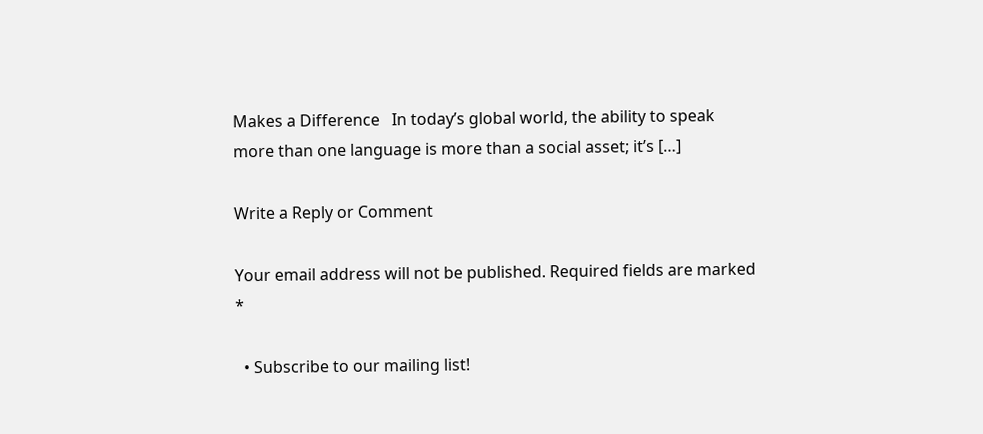Makes a Difference   In today’s global world, the ability to speak more than one language is more than a social asset; it’s […]

Write a Reply or Comment

Your email address will not be published. Required fields are marked *

  • Subscribe to our mailing list!